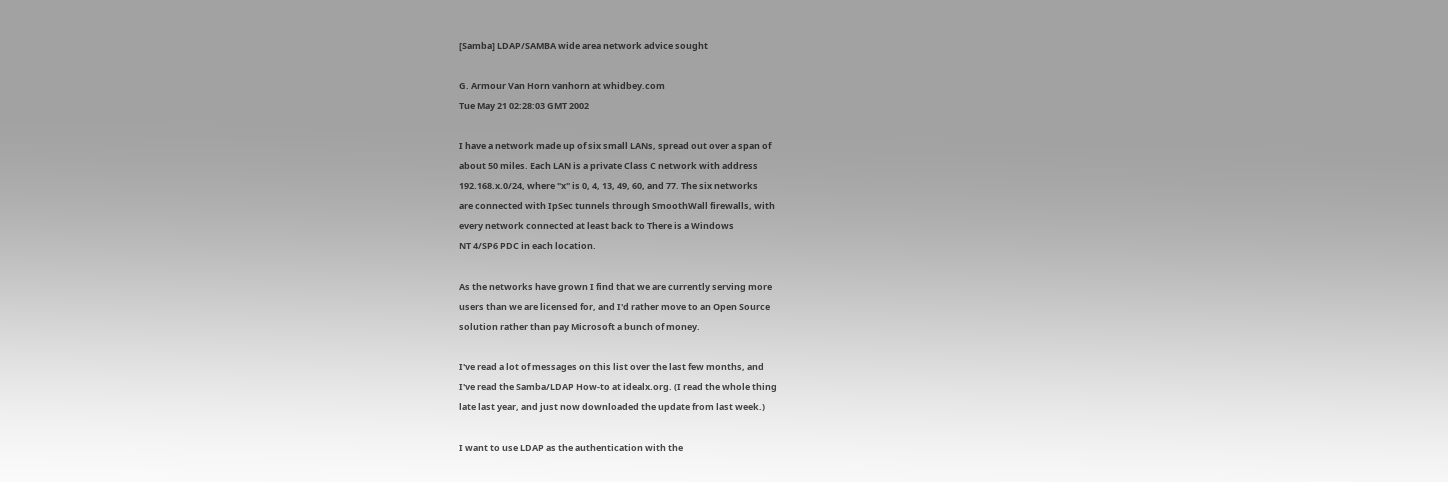[Samba] LDAP/SAMBA wide area network advice sought

G. Armour Van Horn vanhorn at whidbey.com
Tue May 21 02:28:03 GMT 2002

I have a network made up of six small LANs, spread out over a span of
about 50 miles. Each LAN is a private Class C network with address
192.168.x.0/24, where "x" is 0, 4, 13, 49, 60, and 77. The six networks
are connected with IpSec tunnels through SmoothWall firewalls, with
every network connected at least back to There is a Windows
NT 4/SP6 PDC in each location.

As the networks have grown I find that we are currently serving more
users than we are licensed for, and I'd rather move to an Open Source
solution rather than pay Microsoft a bunch of money.

I've read a lot of messages on this list over the last few months, and
I've read the Samba/LDAP How-to at idealx.org. (I read the whole thing
late last year, and just now downloaded the update from last week.)

I want to use LDAP as the authentication with the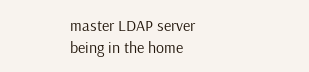master LDAP server
being in the home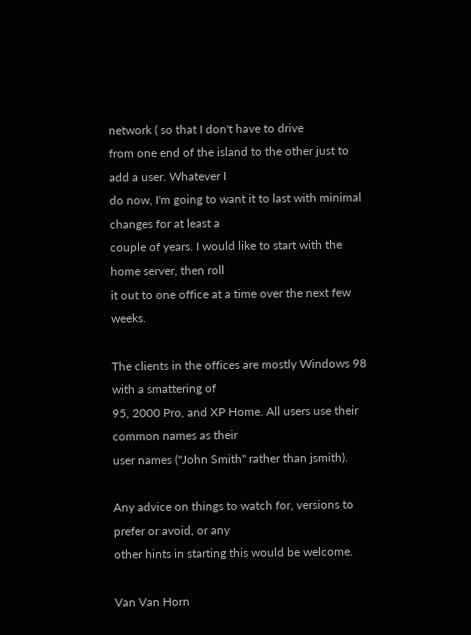network ( so that I don't have to drive
from one end of the island to the other just to add a user. Whatever I
do now, I'm going to want it to last with minimal changes for at least a
couple of years. I would like to start with the home server, then roll
it out to one office at a time over the next few weeks.

The clients in the offices are mostly Windows 98 with a smattering of
95, 2000 Pro, and XP Home. All users use their common names as their
user names ("John Smith" rather than jsmith).

Any advice on things to watch for, versions to prefer or avoid, or any
other hints in starting this would be welcome.

Van Van Horn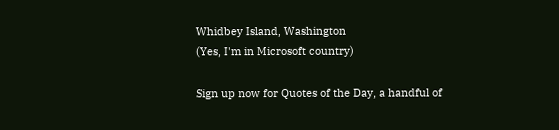Whidbey Island, Washington
(Yes, I'm in Microsoft country)

Sign up now for Quotes of the Day, a handful of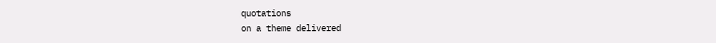quotations
on a theme delivered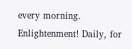every morning.
Enlightenment! Daily, for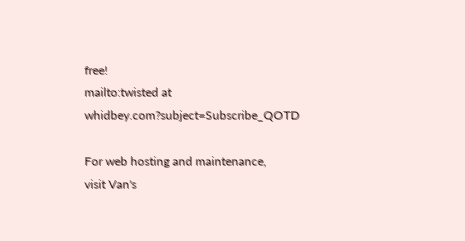free!
mailto:twisted at whidbey.com?subject=Subscribe_QOTD

For web hosting and maintenance,
visit Van's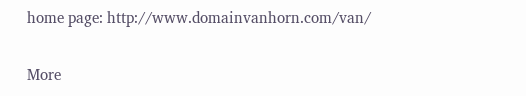home page: http://www.domainvanhorn.com/van/

More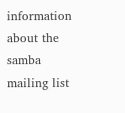information about the samba mailing list